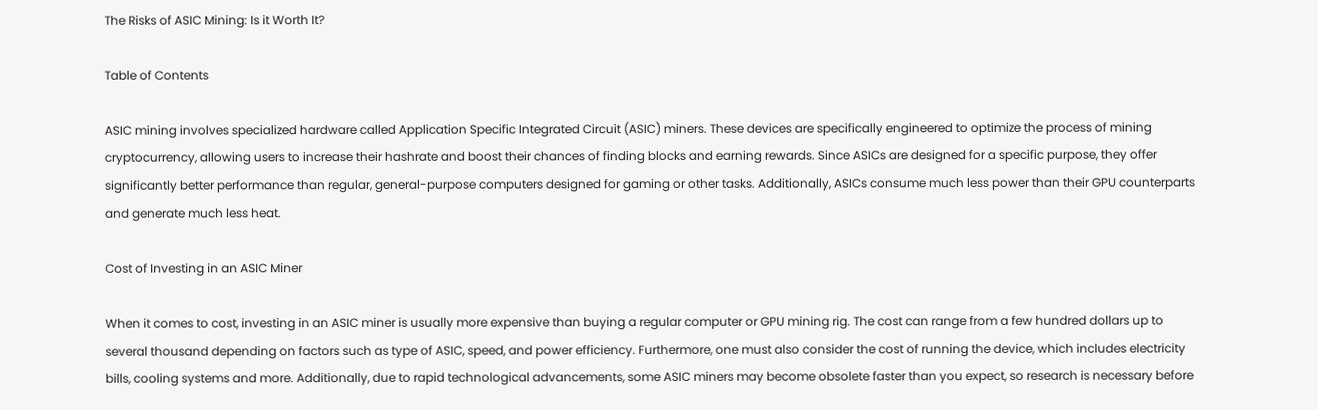The Risks of ASIC Mining: Is it Worth It?

Table of Contents

ASIC mining involves specialized hardware called Application Specific Integrated Circuit (ASIC) miners. These devices are specifically engineered to optimize the process of mining cryptocurrency, allowing users to increase their hashrate and boost their chances of finding blocks and earning rewards. Since ASICs are designed for a specific purpose, they offer significantly better performance than regular, general-purpose computers designed for gaming or other tasks. Additionally, ASICs consume much less power than their GPU counterparts and generate much less heat.

Cost of Investing in an ASIC Miner

When it comes to cost, investing in an ASIC miner is usually more expensive than buying a regular computer or GPU mining rig. The cost can range from a few hundred dollars up to several thousand depending on factors such as type of ASIC, speed, and power efficiency. Furthermore, one must also consider the cost of running the device, which includes electricity bills, cooling systems and more. Additionally, due to rapid technological advancements, some ASIC miners may become obsolete faster than you expect, so research is necessary before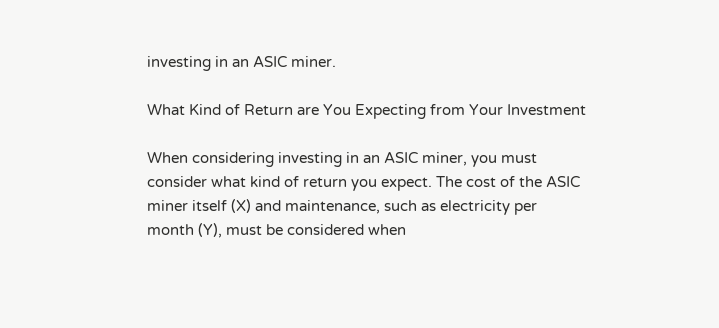investing in an ASIC miner.

What Kind of Return are You Expecting from Your Investment

When considering investing in an ASIC miner, you must consider what kind of return you expect. The cost of the ASIC miner itself (X) and maintenance, such as electricity per month (Y), must be considered when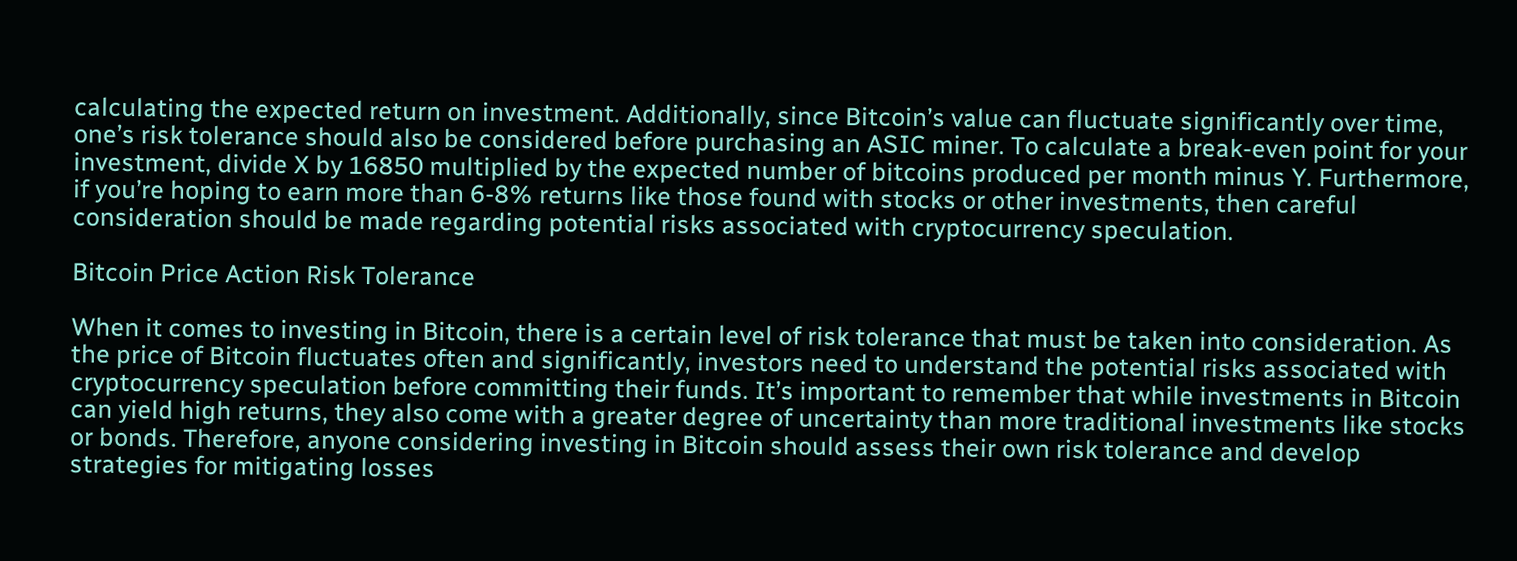calculating the expected return on investment. Additionally, since Bitcoin’s value can fluctuate significantly over time, one’s risk tolerance should also be considered before purchasing an ASIC miner. To calculate a break-even point for your investment, divide X by 16850 multiplied by the expected number of bitcoins produced per month minus Y. Furthermore, if you’re hoping to earn more than 6-8% returns like those found with stocks or other investments, then careful consideration should be made regarding potential risks associated with cryptocurrency speculation.

Bitcoin Price Action Risk Tolerance

When it comes to investing in Bitcoin, there is a certain level of risk tolerance that must be taken into consideration. As the price of Bitcoin fluctuates often and significantly, investors need to understand the potential risks associated with cryptocurrency speculation before committing their funds. It’s important to remember that while investments in Bitcoin can yield high returns, they also come with a greater degree of uncertainty than more traditional investments like stocks or bonds. Therefore, anyone considering investing in Bitcoin should assess their own risk tolerance and develop strategies for mitigating losses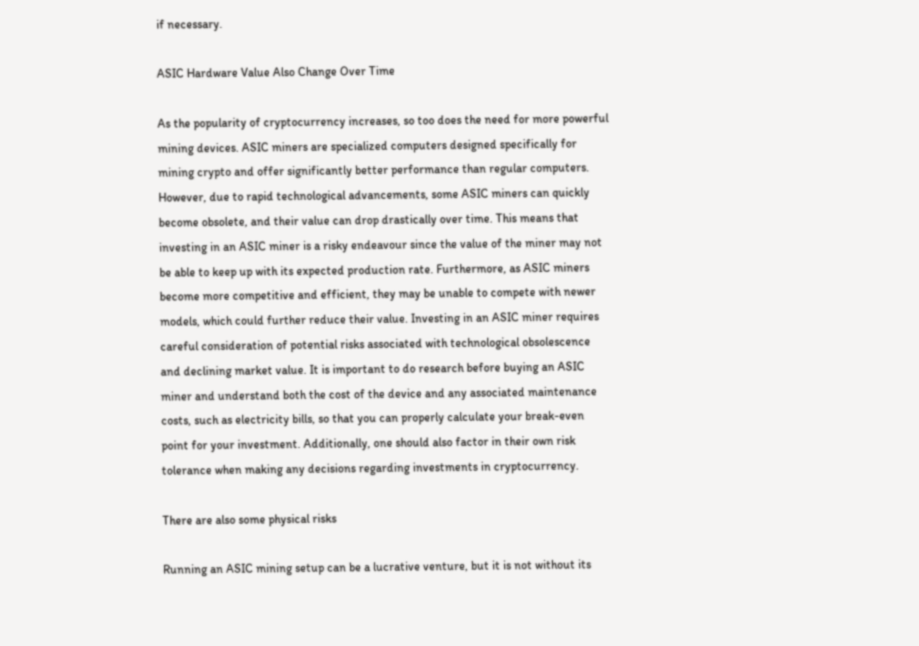if necessary.

ASIC Hardware Value Also Change Over Time

As the popularity of cryptocurrency increases, so too does the need for more powerful mining devices. ASIC miners are specialized computers designed specifically for mining crypto and offer significantly better performance than regular computers. However, due to rapid technological advancements, some ASIC miners can quickly become obsolete, and their value can drop drastically over time. This means that investing in an ASIC miner is a risky endeavour since the value of the miner may not be able to keep up with its expected production rate. Furthermore, as ASIC miners become more competitive and efficient, they may be unable to compete with newer models, which could further reduce their value. Investing in an ASIC miner requires careful consideration of potential risks associated with technological obsolescence and declining market value. It is important to do research before buying an ASIC miner and understand both the cost of the device and any associated maintenance costs, such as electricity bills, so that you can properly calculate your break-even point for your investment. Additionally, one should also factor in their own risk tolerance when making any decisions regarding investments in cryptocurrency.

There are also some physical risks

Running an ASIC mining setup can be a lucrative venture, but it is not without its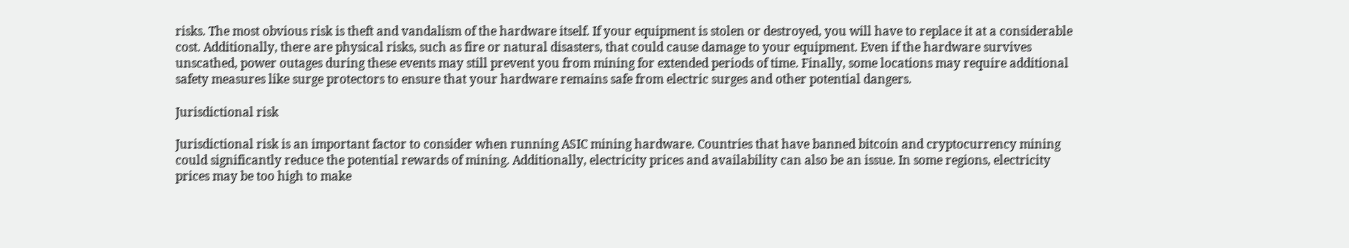risks. The most obvious risk is theft and vandalism of the hardware itself. If your equipment is stolen or destroyed, you will have to replace it at a considerable cost. Additionally, there are physical risks, such as fire or natural disasters, that could cause damage to your equipment. Even if the hardware survives unscathed, power outages during these events may still prevent you from mining for extended periods of time. Finally, some locations may require additional safety measures like surge protectors to ensure that your hardware remains safe from electric surges and other potential dangers.

Jurisdictional risk

Jurisdictional risk is an important factor to consider when running ASIC mining hardware. Countries that have banned bitcoin and cryptocurrency mining could significantly reduce the potential rewards of mining. Additionally, electricity prices and availability can also be an issue. In some regions, electricity prices may be too high to make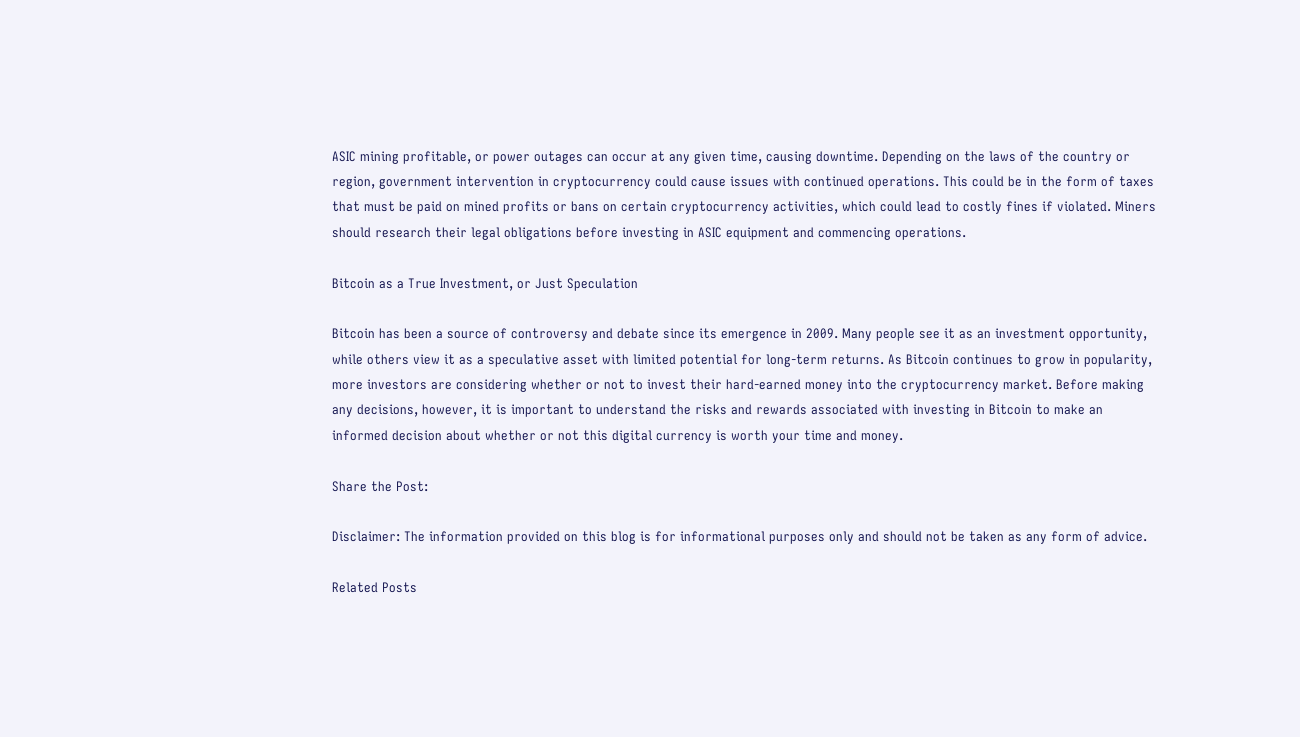ASIC mining profitable, or power outages can occur at any given time, causing downtime. Depending on the laws of the country or region, government intervention in cryptocurrency could cause issues with continued operations. This could be in the form of taxes that must be paid on mined profits or bans on certain cryptocurrency activities, which could lead to costly fines if violated. Miners should research their legal obligations before investing in ASIC equipment and commencing operations.

Bitcoin as a True Investment, or Just Speculation

Bitcoin has been a source of controversy and debate since its emergence in 2009. Many people see it as an investment opportunity, while others view it as a speculative asset with limited potential for long-term returns. As Bitcoin continues to grow in popularity, more investors are considering whether or not to invest their hard-earned money into the cryptocurrency market. Before making any decisions, however, it is important to understand the risks and rewards associated with investing in Bitcoin to make an informed decision about whether or not this digital currency is worth your time and money.

Share the Post:

Disclaimer: The information provided on this blog is for informational purposes only and should not be taken as any form of advice.

Related Posts